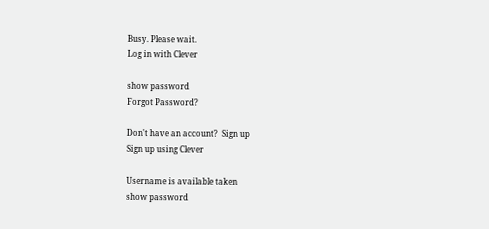Busy. Please wait.
Log in with Clever

show password
Forgot Password?

Don't have an account?  Sign up
Sign up using Clever

Username is available taken
show password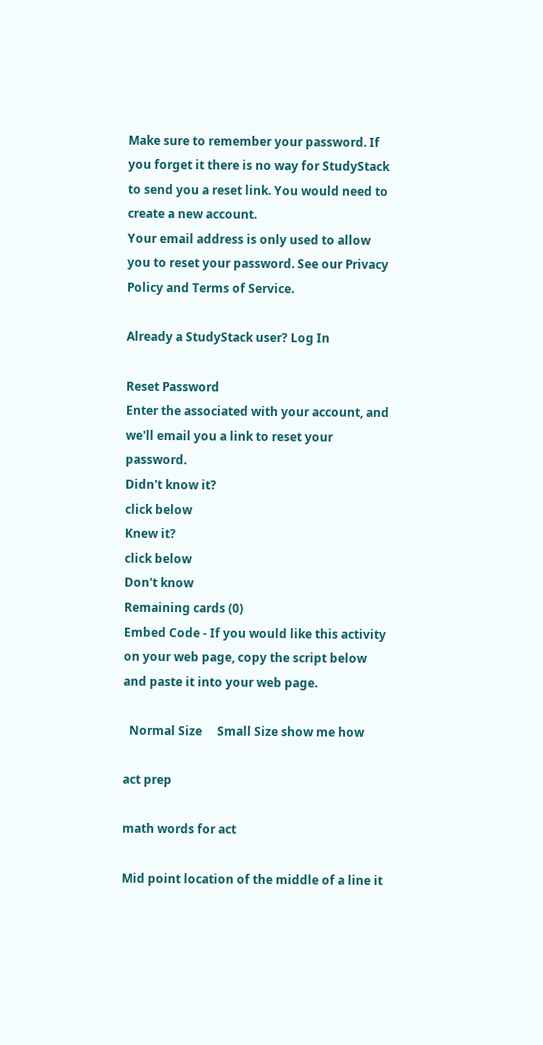Make sure to remember your password. If you forget it there is no way for StudyStack to send you a reset link. You would need to create a new account.
Your email address is only used to allow you to reset your password. See our Privacy Policy and Terms of Service.

Already a StudyStack user? Log In

Reset Password
Enter the associated with your account, and we'll email you a link to reset your password.
Didn't know it?
click below
Knew it?
click below
Don't know
Remaining cards (0)
Embed Code - If you would like this activity on your web page, copy the script below and paste it into your web page.

  Normal Size     Small Size show me how

act prep

math words for act

Mid point location of the middle of a line it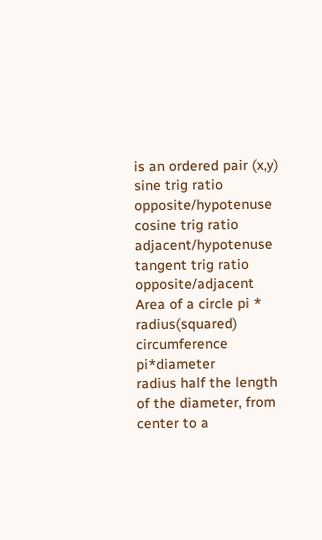is an ordered pair (x,y)
sine trig ratio opposite/hypotenuse
cosine trig ratio adjacent/hypotenuse
tangent trig ratio opposite/adjacent
Area of a circle pi * radius(squared)
circumference pi*diameter
radius half the length of the diameter, from center to a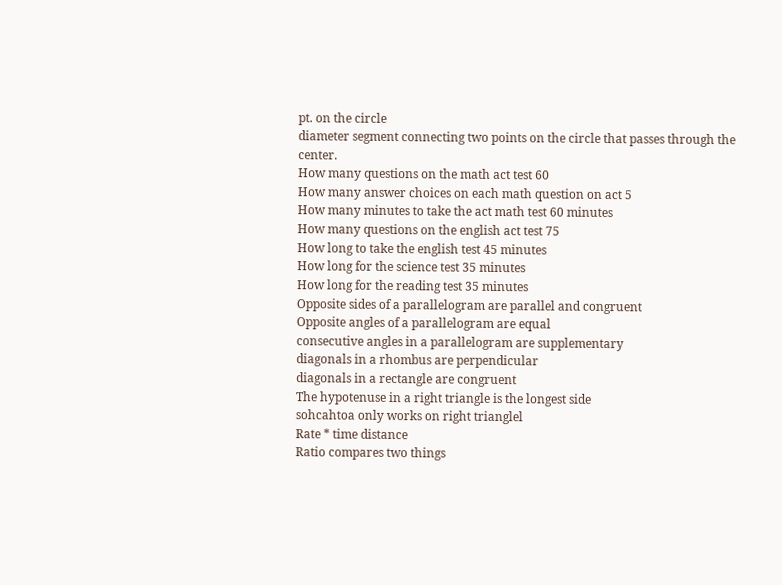pt. on the circle
diameter segment connecting two points on the circle that passes through the center.
How many questions on the math act test 60
How many answer choices on each math question on act 5
How many minutes to take the act math test 60 minutes
How many questions on the english act test 75
How long to take the english test 45 minutes
How long for the science test 35 minutes
How long for the reading test 35 minutes
Opposite sides of a parallelogram are parallel and congruent
Opposite angles of a parallelogram are equal
consecutive angles in a parallelogram are supplementary
diagonals in a rhombus are perpendicular
diagonals in a rectangle are congruent
The hypotenuse in a right triangle is the longest side
sohcahtoa only works on right trianglel
Rate * time distance
Ratio compares two things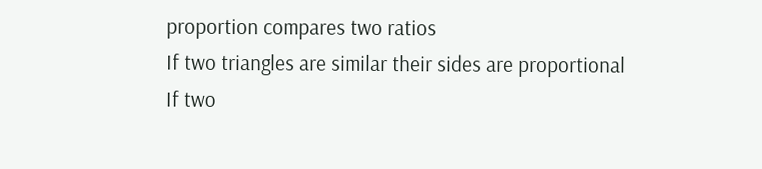proportion compares two ratios
If two triangles are similar their sides are proportional
If two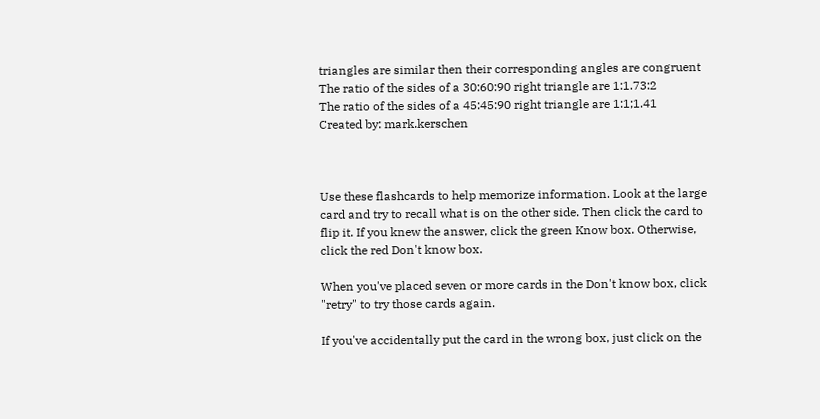triangles are similar then their corresponding angles are congruent
The ratio of the sides of a 30:60:90 right triangle are 1:1.73:2
The ratio of the sides of a 45:45:90 right triangle are 1:1;1.41
Created by: mark.kerschen



Use these flashcards to help memorize information. Look at the large card and try to recall what is on the other side. Then click the card to flip it. If you knew the answer, click the green Know box. Otherwise, click the red Don't know box.

When you've placed seven or more cards in the Don't know box, click "retry" to try those cards again.

If you've accidentally put the card in the wrong box, just click on the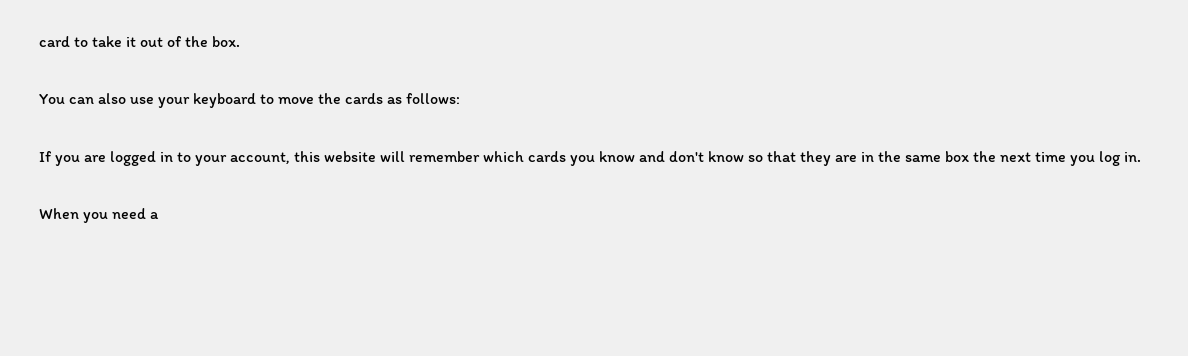card to take it out of the box.

You can also use your keyboard to move the cards as follows:

If you are logged in to your account, this website will remember which cards you know and don't know so that they are in the same box the next time you log in.

When you need a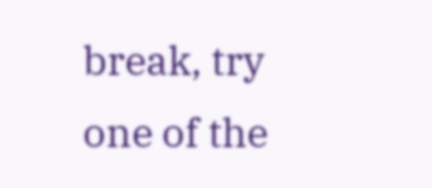break, try one of the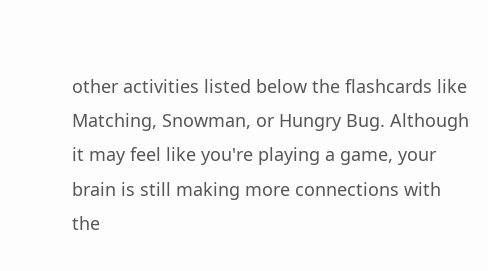other activities listed below the flashcards like Matching, Snowman, or Hungry Bug. Although it may feel like you're playing a game, your brain is still making more connections with the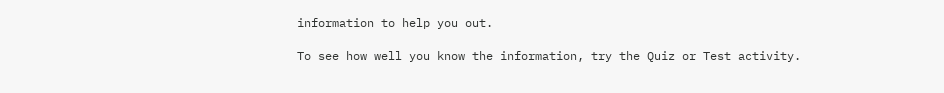information to help you out.

To see how well you know the information, try the Quiz or Test activity.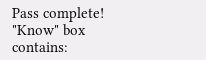Pass complete!
"Know" box contains: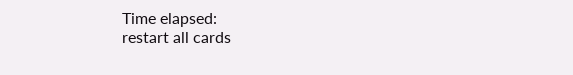Time elapsed:
restart all cards